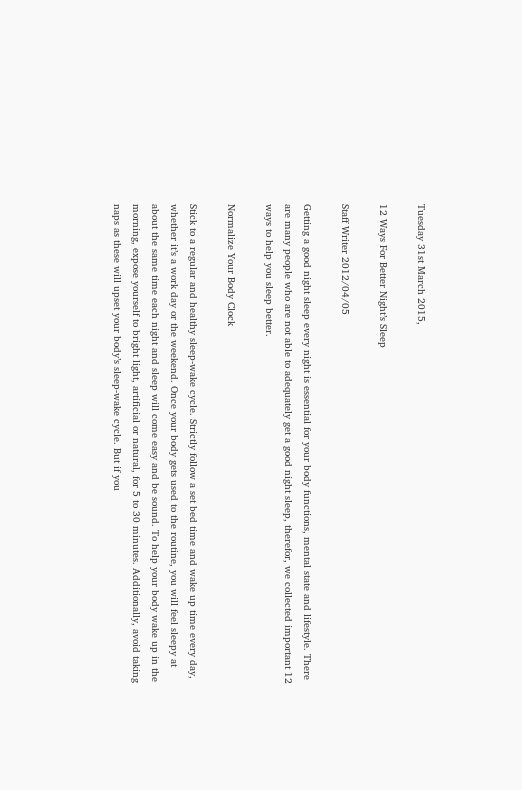Tuesday 31st March 2015,

12 Ways For Better Night’s Sleep

Staff Writer 2012/04/05

Getting a good night sleep every night is essential for your body functions, mental state and lifestyle. There are many people who are not able to adequately get a good night sleep, therefor, we collected important 12 ways to help you sleep better.

Normalize Your Body Clock

Stick to a regular and healthy sleep-wake cycle. Strictly follow a set bed time and wake up time every day, whether it’s a work day or the weekend. Once your body gets used to the routine, you will feel sleepy at about the same time each night and sleep will come easy and be sound. To help your body wake up in the morning, expose yourself to bright light, artificial or natural, for 5 to 30 minutes. Additionally, avoid taking naps as these will upset your body’s sleep-wake cycle. But if you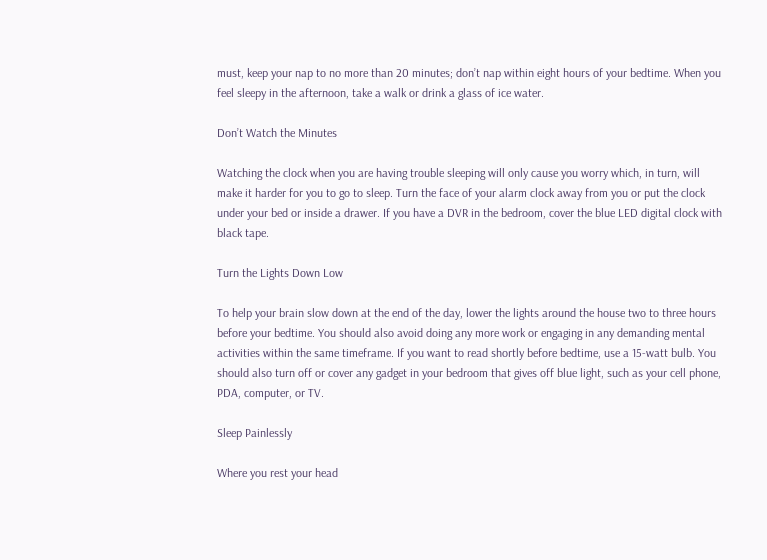must, keep your nap to no more than 20 minutes; don’t nap within eight hours of your bedtime. When you feel sleepy in the afternoon, take a walk or drink a glass of ice water.

Don’t Watch the Minutes

Watching the clock when you are having trouble sleeping will only cause you worry which, in turn, will make it harder for you to go to sleep. Turn the face of your alarm clock away from you or put the clock under your bed or inside a drawer. If you have a DVR in the bedroom, cover the blue LED digital clock with black tape.

Turn the Lights Down Low

To help your brain slow down at the end of the day, lower the lights around the house two to three hours before your bedtime. You should also avoid doing any more work or engaging in any demanding mental activities within the same timeframe. If you want to read shortly before bedtime, use a 15-watt bulb. You should also turn off or cover any gadget in your bedroom that gives off blue light, such as your cell phone, PDA, computer, or TV.

Sleep Painlessly

Where you rest your head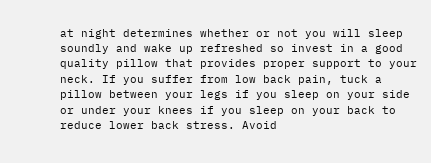at night determines whether or not you will sleep soundly and wake up refreshed so invest in a good quality pillow that provides proper support to your neck. If you suffer from low back pain, tuck a pillow between your legs if you sleep on your side or under your knees if you sleep on your back to reduce lower back stress. Avoid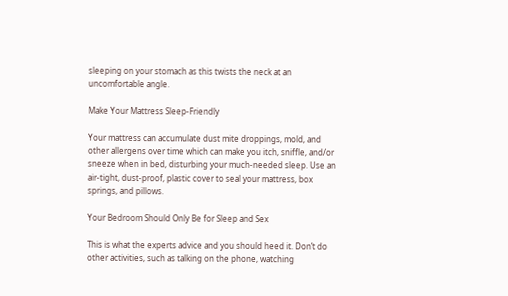sleeping on your stomach as this twists the neck at an uncomfortable angle.

Make Your Mattress Sleep-Friendly

Your mattress can accumulate dust mite droppings, mold, and other allergens over time which can make you itch, sniffle, and/or sneeze when in bed, disturbing your much-needed sleep. Use an air-tight, dust-proof, plastic cover to seal your mattress, box springs, and pillows.

Your Bedroom Should Only Be for Sleep and Sex

This is what the experts advice and you should heed it. Don’t do other activities, such as talking on the phone, watching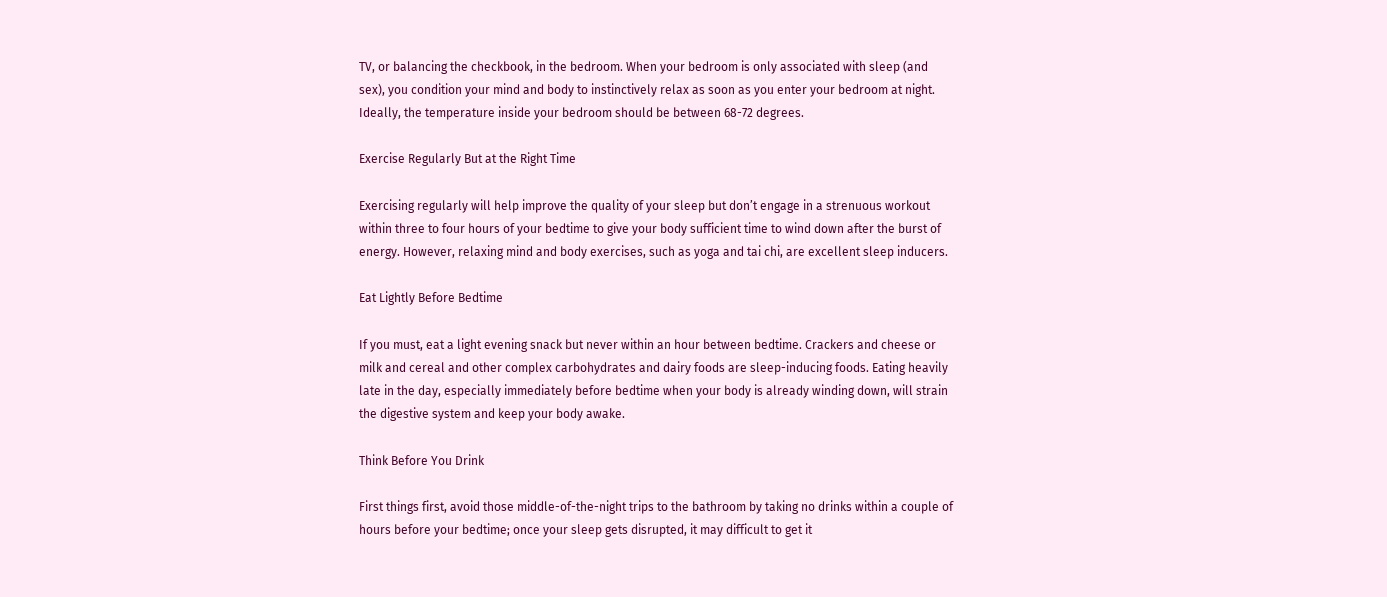TV, or balancing the checkbook, in the bedroom. When your bedroom is only associated with sleep (and sex), you condition your mind and body to instinctively relax as soon as you enter your bedroom at night. Ideally, the temperature inside your bedroom should be between 68-72 degrees.

Exercise Regularly But at the Right Time

Exercising regularly will help improve the quality of your sleep but don’t engage in a strenuous workout within three to four hours of your bedtime to give your body sufficient time to wind down after the burst of energy. However, relaxing mind and body exercises, such as yoga and tai chi, are excellent sleep inducers.

Eat Lightly Before Bedtime

If you must, eat a light evening snack but never within an hour between bedtime. Crackers and cheese or milk and cereal and other complex carbohydrates and dairy foods are sleep-inducing foods. Eating heavily late in the day, especially immediately before bedtime when your body is already winding down, will strain the digestive system and keep your body awake.

Think Before You Drink

First things first, avoid those middle-of-the-night trips to the bathroom by taking no drinks within a couple of hours before your bedtime; once your sleep gets disrupted, it may difficult to get it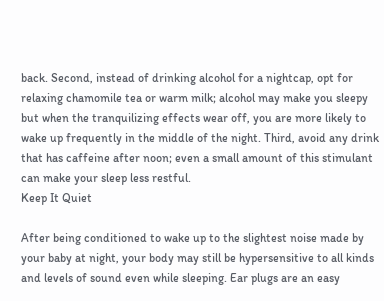back. Second, instead of drinking alcohol for a nightcap, opt for relaxing chamomile tea or warm milk; alcohol may make you sleepy but when the tranquilizing effects wear off, you are more likely to wake up frequently in the middle of the night. Third, avoid any drink that has caffeine after noon; even a small amount of this stimulant can make your sleep less restful.
Keep It Quiet

After being conditioned to wake up to the slightest noise made by your baby at night, your body may still be hypersensitive to all kinds and levels of sound even while sleeping. Ear plugs are an easy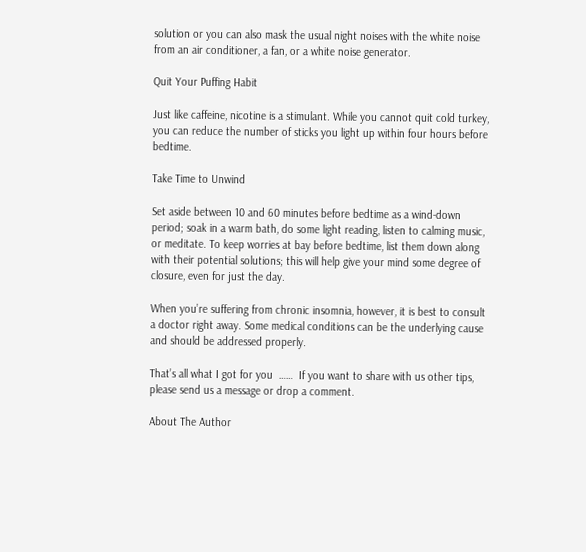solution or you can also mask the usual night noises with the white noise from an air conditioner, a fan, or a white noise generator.

Quit Your Puffing Habit

Just like caffeine, nicotine is a stimulant. While you cannot quit cold turkey, you can reduce the number of sticks you light up within four hours before bedtime.

Take Time to Unwind

Set aside between 10 and 60 minutes before bedtime as a wind-down period; soak in a warm bath, do some light reading, listen to calming music, or meditate. To keep worries at bay before bedtime, list them down along with their potential solutions; this will help give your mind some degree of closure, even for just the day.

When you’re suffering from chronic insomnia, however, it is best to consult a doctor right away. Some medical conditions can be the underlying cause and should be addressed properly.

That’s all what I got for you  ……  If you want to share with us other tips, please send us a message or drop a comment.

About The Author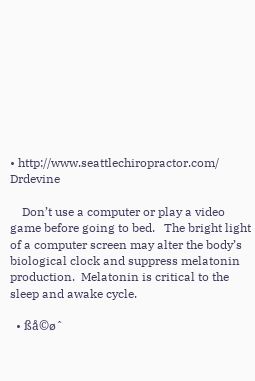• http://www.seattlechiropractor.com/ Drdevine

    Don’t use a computer or play a video game before going to bed.   The bright light of a computer screen may alter the body’s biological clock and suppress melatonin production.  Melatonin is critical to the sleep and awake cycle.

  • ßå©øˆ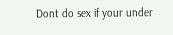Dont do sex if your under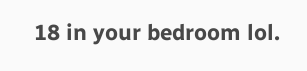18 in your bedroom lol.